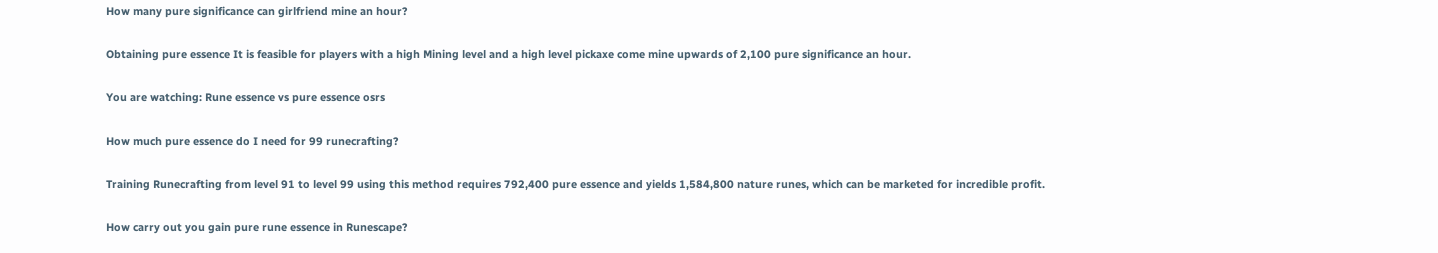How many pure significance can girlfriend mine an hour?

Obtaining pure essence It is feasible for players with a high Mining level and a high level pickaxe come mine upwards of 2,100 pure significance an hour.

You are watching: Rune essence vs pure essence osrs

How much pure essence do I need for 99 runecrafting?

Training Runecrafting from level 91 to level 99 using this method requires 792,400 pure essence and yields 1,584,800 nature runes, which can be marketed for incredible profit.

How carry out you gain pure rune essence in Runescape?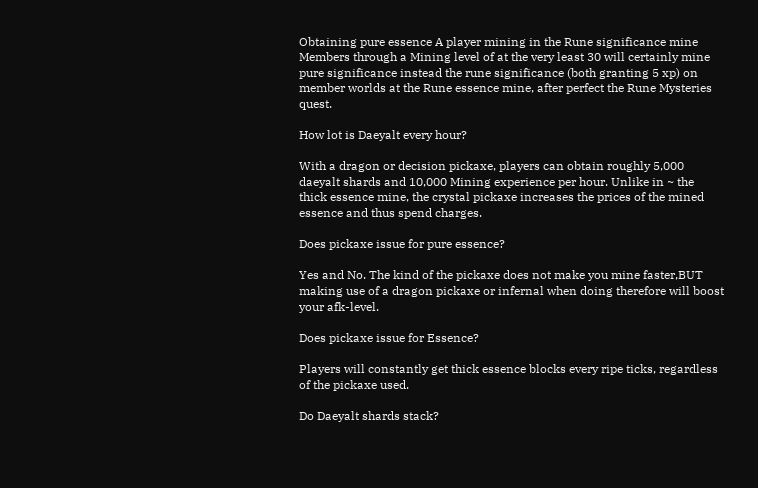Obtaining pure essence A player mining in the Rune significance mine Members through a Mining level of at the very least 30 will certainly mine pure significance instead the rune significance (both granting 5 xp) on member worlds at the Rune essence mine, after perfect the Rune Mysteries quest.

How lot is Daeyalt every hour?

With a dragon or decision pickaxe, players can obtain roughly 5,000 daeyalt shards and 10,000 Mining experience per hour. Unlike in ~ the thick essence mine, the crystal pickaxe increases the prices of the mined essence and thus spend charges.

Does pickaxe issue for pure essence?

Yes and No. The kind of the pickaxe does not make you mine faster,BUT making use of a dragon pickaxe or infernal when doing therefore will boost your afk-level.

Does pickaxe issue for Essence?

Players will constantly get thick essence blocks every ripe ticks, regardless of the pickaxe used.

Do Daeyalt shards stack?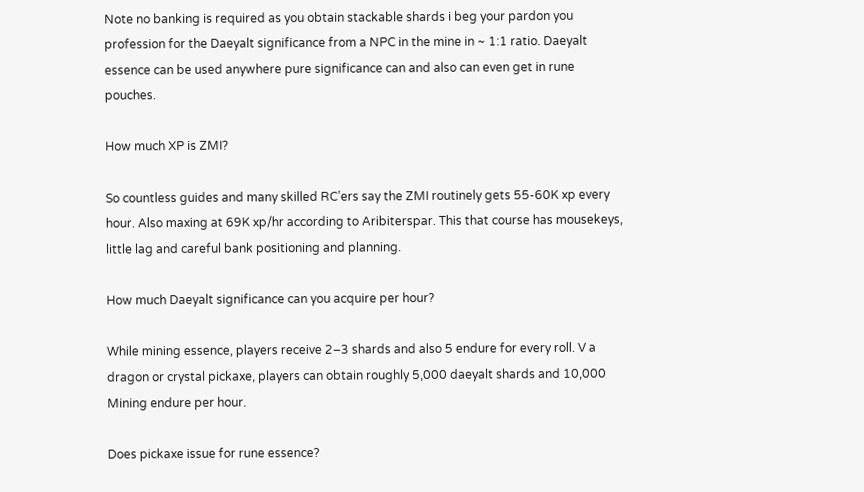Note no banking is required as you obtain stackable shards i beg your pardon you profession for the Daeyalt significance from a NPC in the mine in ~ 1:1 ratio. Daeyalt essence can be used anywhere pure significance can and also can even get in rune pouches.

How much XP is ZMI?

So countless guides and many skilled RC’ers say the ZMI routinely gets 55-60K xp every hour. Also maxing at 69K xp/hr according to Aribiterspar. This that course has mousekeys, little lag and careful bank positioning and planning.

How much Daeyalt significance can you acquire per hour?

While mining essence, players receive 2–3 shards and also 5 endure for every roll. V a dragon or crystal pickaxe, players can obtain roughly 5,000 daeyalt shards and 10,000 Mining endure per hour.

Does pickaxe issue for rune essence?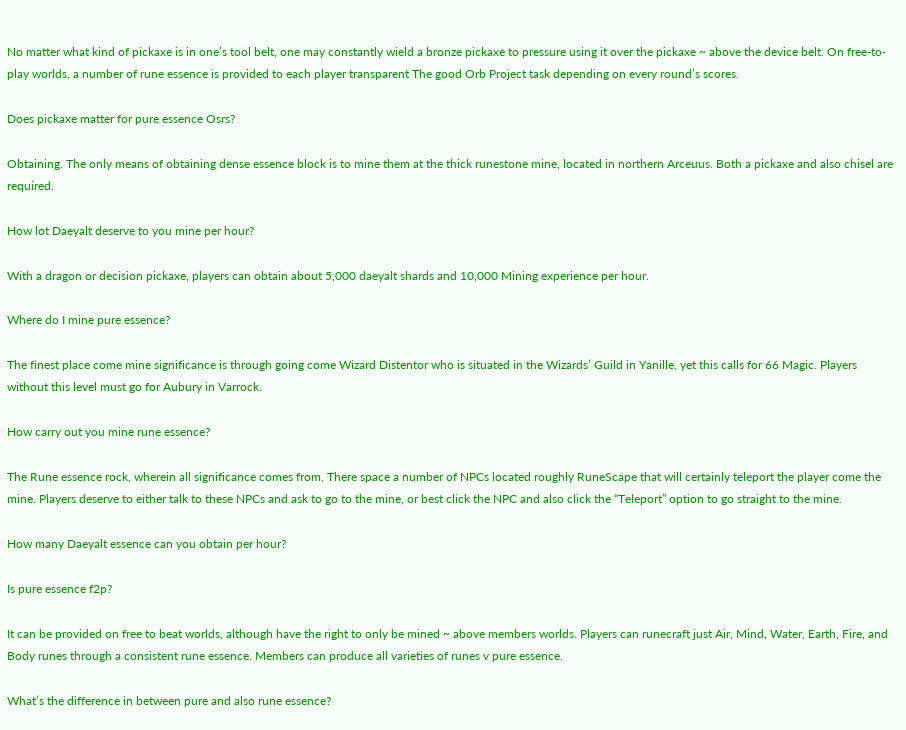No matter what kind of pickaxe is in one’s tool belt, one may constantly wield a bronze pickaxe to pressure using it over the pickaxe ~ above the device belt. On free-to-play worlds, a number of rune essence is provided to each player transparent The good Orb Project task depending on every round’s scores.

Does pickaxe matter for pure essence Osrs?

Obtaining. The only means of obtaining dense essence block is to mine them at the thick runestone mine, located in northern Arceuus. Both a pickaxe and also chisel are required.

How lot Daeyalt deserve to you mine per hour?

With a dragon or decision pickaxe, players can obtain about 5,000 daeyalt shards and 10,000 Mining experience per hour.

Where do I mine pure essence?

The finest place come mine significance is through going come Wizard Distentor who is situated in the Wizards’ Guild in Yanille, yet this calls for 66 Magic. Players without this level must go for Aubury in Varrock.

How carry out you mine rune essence?

The Rune essence rock, wherein all significance comes from. There space a number of NPCs located roughly RuneScape that will certainly teleport the player come the mine. Players deserve to either talk to these NPCs and ask to go to the mine, or best click the NPC and also click the “Teleport” option to go straight to the mine.

How many Daeyalt essence can you obtain per hour?

Is pure essence f2p?

It can be provided on free to beat worlds, although have the right to only be mined ~ above members worlds. Players can runecraft just Air, Mind, Water, Earth, Fire, and Body runes through a consistent rune essence. Members can produce all varieties of runes v pure essence.

What’s the difference in between pure and also rune essence?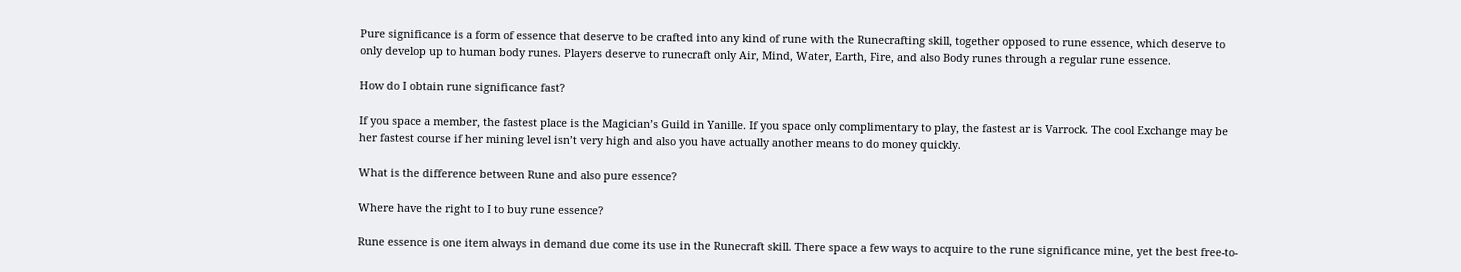Pure significance is a form of essence that deserve to be crafted into any kind of rune with the Runecrafting skill, together opposed to rune essence, which deserve to only develop up to human body runes. Players deserve to runecraft only Air, Mind, Water, Earth, Fire, and also Body runes through a regular rune essence.

How do I obtain rune significance fast?

If you space a member, the fastest place is the Magician’s Guild in Yanille. If you space only complimentary to play, the fastest ar is Varrock. The cool Exchange may be her fastest course if her mining level isn’t very high and also you have actually another means to do money quickly.

What is the difference between Rune and also pure essence?

Where have the right to I to buy rune essence?

Rune essence is one item always in demand due come its use in the Runecraft skill. There space a few ways to acquire to the rune significance mine, yet the best free-to-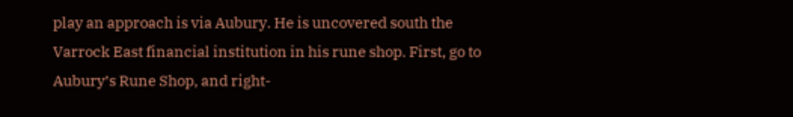play an approach is via Aubury. He is uncovered south the Varrock East financial institution in his rune shop. First, go to Aubury’s Rune Shop, and right-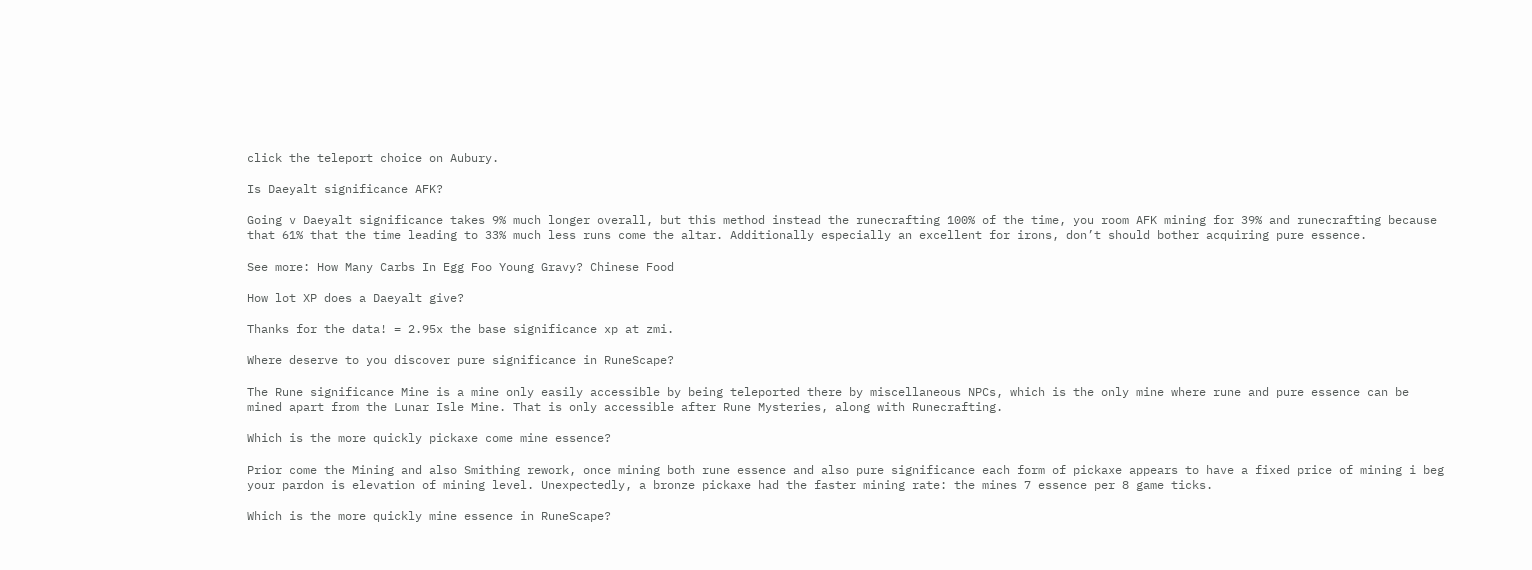click the teleport choice on Aubury.

Is Daeyalt significance AFK?

Going v Daeyalt significance takes 9% much longer overall, but this method instead the runecrafting 100% of the time, you room AFK mining for 39% and runecrafting because that 61% that the time leading to 33% much less runs come the altar. Additionally especially an excellent for irons, don’t should bother acquiring pure essence.

See more: How Many Carbs In Egg Foo Young Gravy? Chinese Food

How lot XP does a Daeyalt give?

Thanks for the data! = 2.95x the base significance xp at zmi.

Where deserve to you discover pure significance in RuneScape?

The Rune significance Mine is a mine only easily accessible by being teleported there by miscellaneous NPCs, which is the only mine where rune and pure essence can be mined apart from the Lunar Isle Mine. That is only accessible after Rune Mysteries, along with Runecrafting.

Which is the more quickly pickaxe come mine essence?

Prior come the Mining and also Smithing rework, once mining both rune essence and also pure significance each form of pickaxe appears to have a fixed price of mining i beg your pardon is elevation of mining level. Unexpectedly, a bronze pickaxe had the faster mining rate: the mines 7 essence per 8 game ticks.

Which is the more quickly mine essence in RuneScape?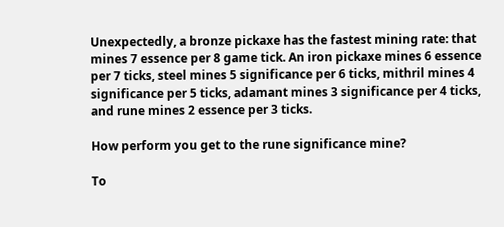Unexpectedly, a bronze pickaxe has the fastest mining rate: that mines 7 essence per 8 game tick. An iron pickaxe mines 6 essence per 7 ticks, steel mines 5 significance per 6 ticks, mithril mines 4 significance per 5 ticks, adamant mines 3 significance per 4 ticks, and rune mines 2 essence per 3 ticks.

How perform you get to the rune significance mine?

To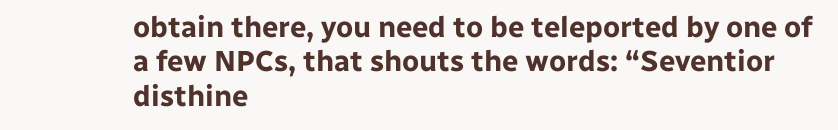obtain there, you need to be teleported by one of a few NPCs, that shouts the words: “Seventior disthine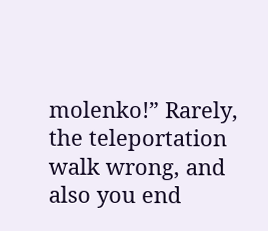molenko!” Rarely, the teleportation walk wrong, and also you end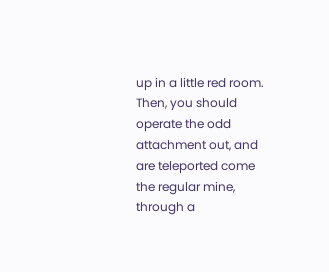up in a little red room. Then, you should operate the odd attachment out, and are teleported come the regular mine, through a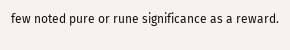few noted pure or rune significance as a reward.